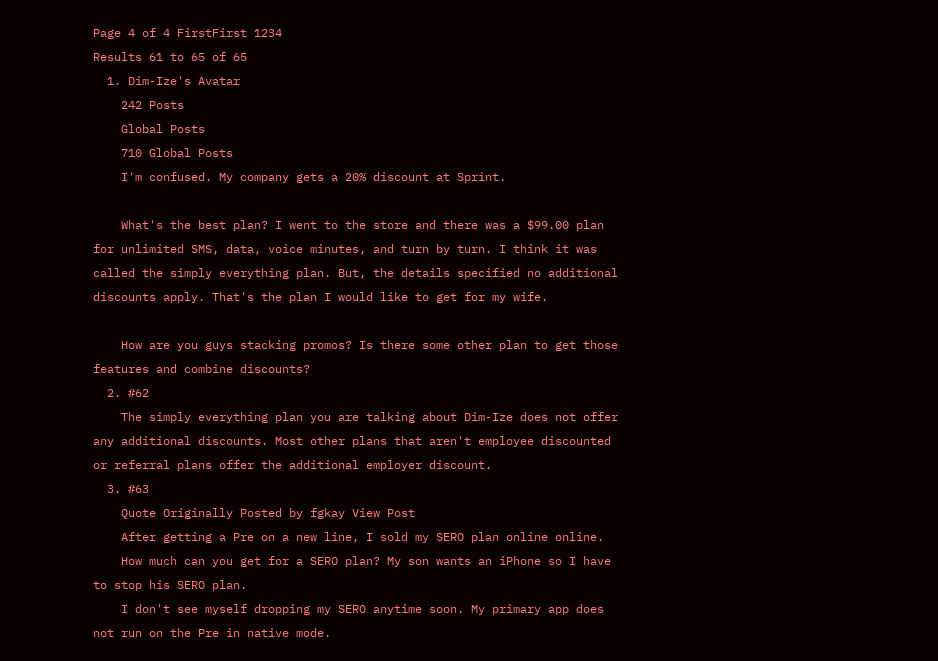Page 4 of 4 FirstFirst 1234
Results 61 to 65 of 65
  1. Dim-Ize's Avatar
    242 Posts
    Global Posts
    710 Global Posts
    I'm confused. My company gets a 20% discount at Sprint.

    What's the best plan? I went to the store and there was a $99.00 plan for unlimited SMS, data, voice minutes, and turn by turn. I think it was called the simply everything plan. But, the details specified no additional discounts apply. That's the plan I would like to get for my wife.

    How are you guys stacking promos? Is there some other plan to get those features and combine discounts?
  2. #62
    The simply everything plan you are talking about Dim-Ize does not offer any additional discounts. Most other plans that aren't employee discounted or referral plans offer the additional employer discount.
  3. #63
    Quote Originally Posted by fgkay View Post
    After getting a Pre on a new line, I sold my SERO plan online online.
    How much can you get for a SERO plan? My son wants an iPhone so I have to stop his SERO plan.
    I don't see myself dropping my SERO anytime soon. My primary app does not run on the Pre in native mode.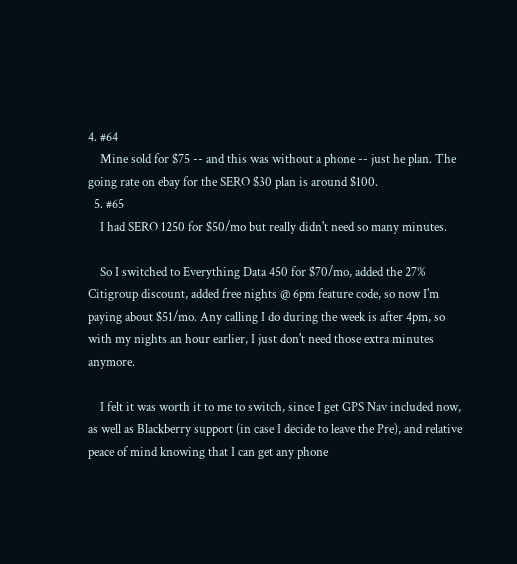4. #64
    Mine sold for $75 -- and this was without a phone -- just he plan. The going rate on ebay for the SERO $30 plan is around $100.
  5. #65
    I had SERO 1250 for $50/mo but really didn't need so many minutes.

    So I switched to Everything Data 450 for $70/mo, added the 27% Citigroup discount, added free nights @ 6pm feature code, so now I'm paying about $51/mo. Any calling I do during the week is after 4pm, so with my nights an hour earlier, I just don't need those extra minutes anymore.

    I felt it was worth it to me to switch, since I get GPS Nav included now, as well as Blackberry support (in case I decide to leave the Pre), and relative peace of mind knowing that I can get any phone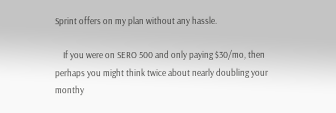Sprint offers on my plan without any hassle.

    If you were on SERO 500 and only paying $30/mo, then perhaps you might think twice about nearly doubling your monthy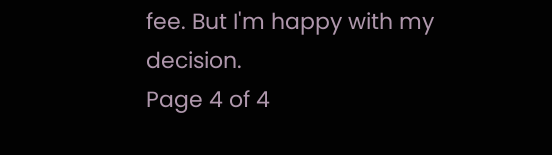fee. But I'm happy with my decision.
Page 4 of 4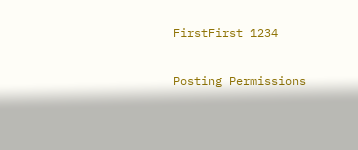FirstFirst 1234

Posting Permissions